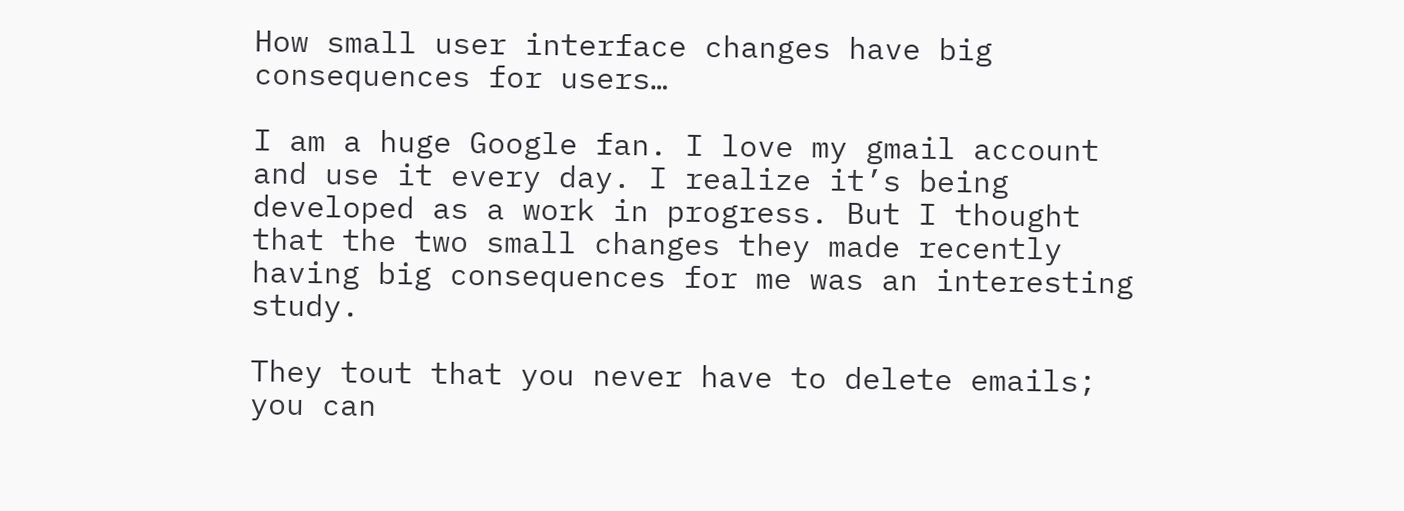How small user interface changes have big consequences for users…

I am a huge Google fan. I love my gmail account and use it every day. I realize it’s being developed as a work in progress. But I thought that the two small changes they made recently having big consequences for me was an interesting study.

They tout that you never have to delete emails; you can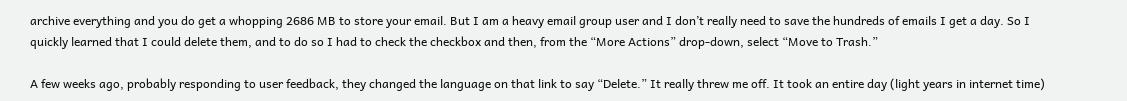archive everything and you do get a whopping 2686 MB to store your email. But I am a heavy email group user and I don’t really need to save the hundreds of emails I get a day. So I quickly learned that I could delete them, and to do so I had to check the checkbox and then, from the “More Actions” drop-down, select “Move to Trash.”

A few weeks ago, probably responding to user feedback, they changed the language on that link to say “Delete.” It really threw me off. It took an entire day (light years in internet time)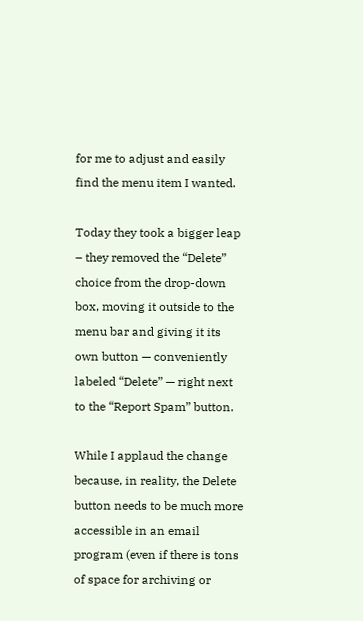for me to adjust and easily find the menu item I wanted.

Today they took a bigger leap – they removed the “Delete” choice from the drop-down box, moving it outside to the menu bar and giving it its own button — conveniently labeled “Delete” — right next to the “Report Spam” button.

While I applaud the change because, in reality, the Delete button needs to be much more accessible in an email program (even if there is tons of space for archiving or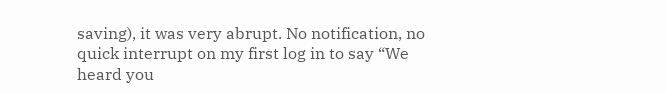saving), it was very abrupt. No notification, no quick interrupt on my first log in to say “We heard you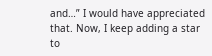and…” I would have appreciated that. Now, I keep adding a star to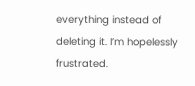everything instead of deleting it. I’m hopelessly frustrated.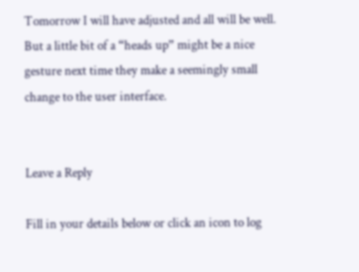Tomorrow I will have adjusted and all will be well. But a little bit of a “heads up” might be a nice gesture next time they make a seemingly small change to the user interface.


Leave a Reply

Fill in your details below or click an icon to log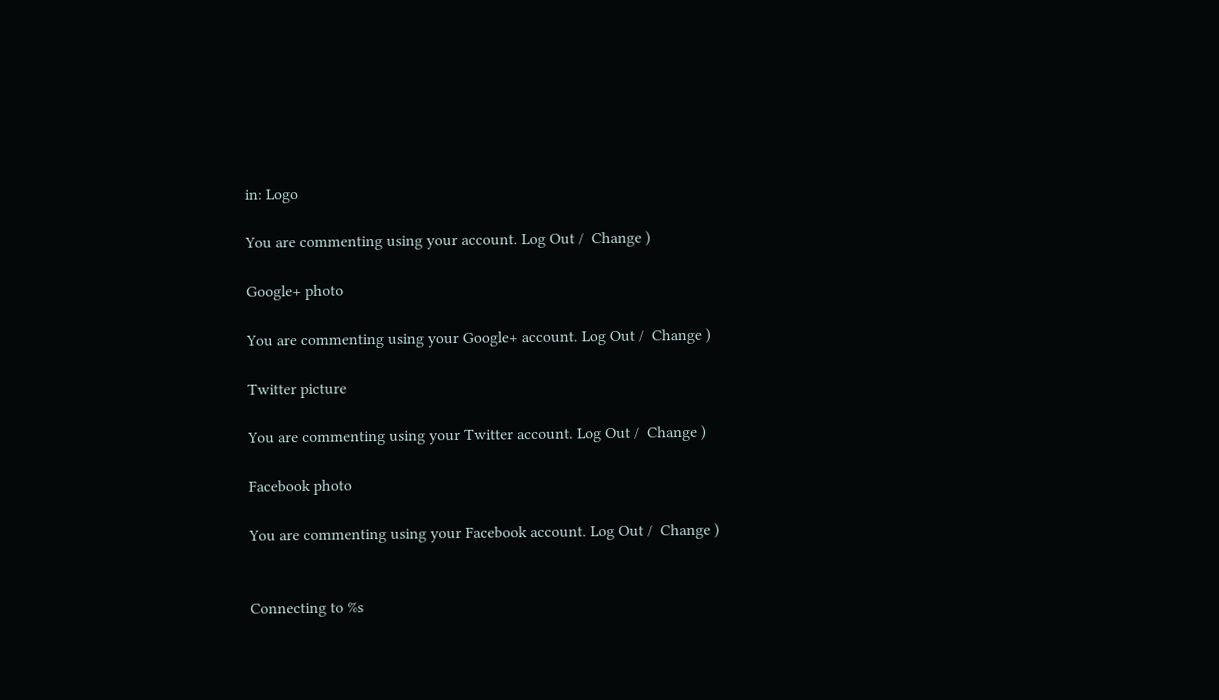in: Logo

You are commenting using your account. Log Out /  Change )

Google+ photo

You are commenting using your Google+ account. Log Out /  Change )

Twitter picture

You are commenting using your Twitter account. Log Out /  Change )

Facebook photo

You are commenting using your Facebook account. Log Out /  Change )


Connecting to %s